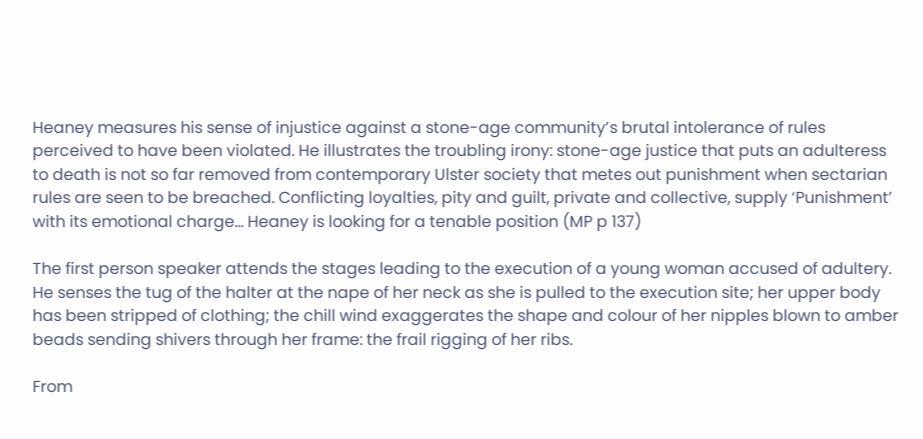Heaney measures his sense of injustice against a stone-age community’s brutal intolerance of rules perceived to have been violated. He illustrates the troubling irony: stone-age justice that puts an adulteress to death is not so far removed from contemporary Ulster society that metes out punishment when sectarian rules are seen to be breached. Conflicting loyalties, pity and guilt, private and collective, supply ‘Punishment’ with its emotional charge… Heaney is looking for a tenable position (MP p 137)

The first person speaker attends the stages leading to the execution of a young woman accused of adultery. He senses the tug of the halter at the nape of her neck as she is pulled to the execution site; her upper body has been stripped of clothing; the chill wind exaggerates the shape and colour of her nipples blown to amber beads sending shivers through her frame: the frail rigging of her ribs.

From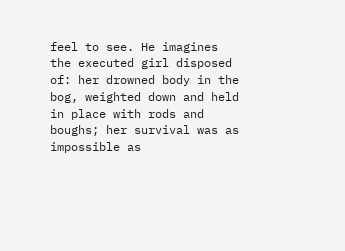feel to see. He imagines the executed girl disposed of: her drowned body in the bog, weighted down and held in place with rods and boughs; her survival was as impossible as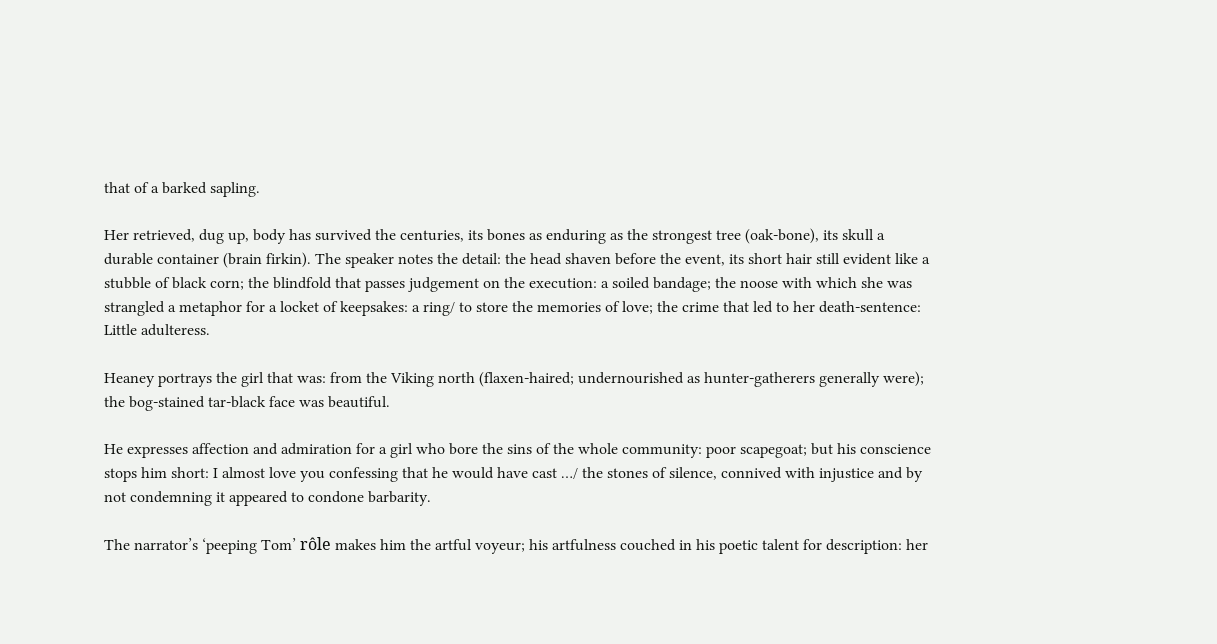that of a barked sapling.

Her retrieved, dug up, body has survived the centuries, its bones as enduring as the strongest tree (oak-bone), its skull a durable container (brain firkin). The speaker notes the detail: the head shaven before the event, its short hair still evident like a stubble of black corn; the blindfold that passes judgement on the execution: a soiled bandage; the noose with which she was strangled a metaphor for a locket of keepsakes: a ring/ to store the memories of love; the crime that led to her death-sentence: Little adulteress.

Heaney portrays the girl that was: from the Viking north (flaxen-haired; undernourished as hunter-gatherers generally were); the bog-stained tar-black face was beautiful.

He expresses affection and admiration for a girl who bore the sins of the whole community: poor scapegoat; but his conscience stops him short: I almost love you confessing that he would have cast …/ the stones of silence, connived with injustice and by not condemning it appeared to condone barbarity.

The narrator’s ‘peeping Tom’ rôle makes him the artful voyeur; his artfulness couched in his poetic talent for description: her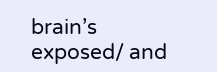brain’s exposed/ and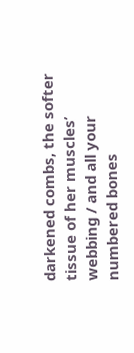darkened combs, the softer tissue of her muscles’ webbing / and all your numbered bones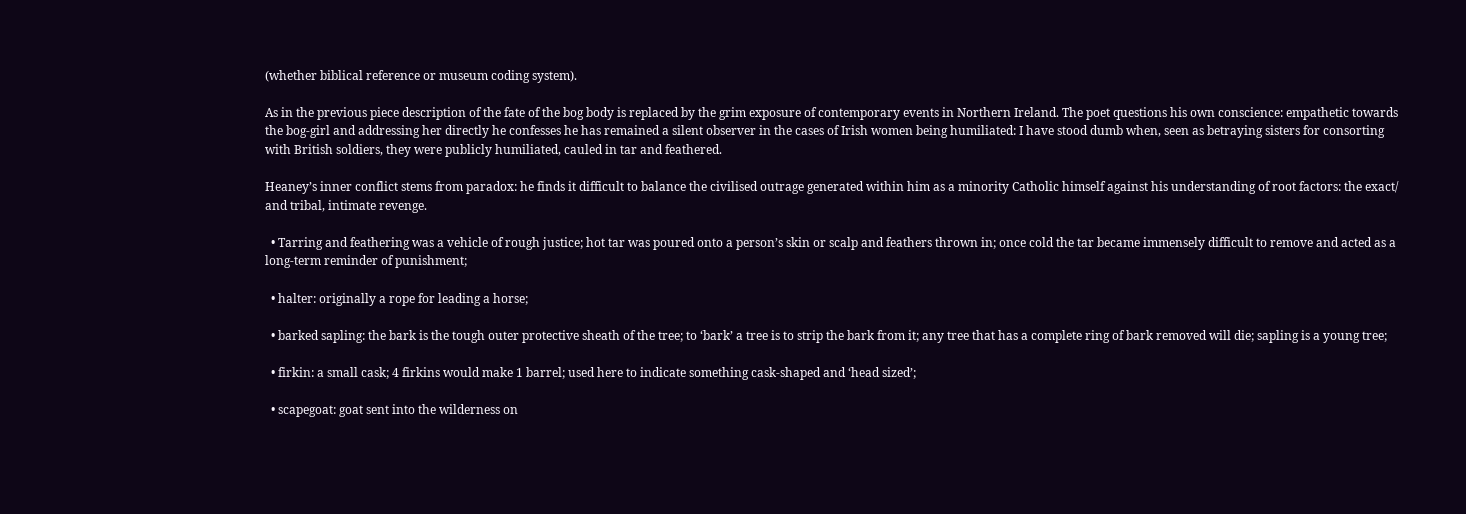(whether biblical reference or museum coding system).

As in the previous piece description of the fate of the bog body is replaced by the grim exposure of contemporary events in Northern Ireland. The poet questions his own conscience: empathetic towards the bog-girl and addressing her directly he confesses he has remained a silent observer in the cases of Irish women being humiliated: I have stood dumb when, seen as betraying sisters for consorting with British soldiers, they were publicly humiliated, cauled in tar and feathered.

Heaney’s inner conflict stems from paradox: he finds it difficult to balance the civilised outrage generated within him as a minority Catholic himself against his understanding of root factors: the exact/ and tribal, intimate revenge.

  • Tarring and feathering was a vehicle of rough justice; hot tar was poured onto a person’s skin or scalp and feathers thrown in; once cold the tar became immensely difficult to remove and acted as a long-term reminder of punishment;

  • halter: originally a rope for leading a horse;

  • barked sapling: the bark is the tough outer protective sheath of the tree; to ‘bark’ a tree is to strip the bark from it; any tree that has a complete ring of bark removed will die; sapling is a young tree;

  • firkin: a small cask; 4 firkins would make 1 barrel; used here to indicate something cask-shaped and ‘head sized’;

  • scapegoat: goat sent into the wilderness on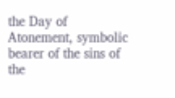the Day of Atonement, symbolic bearer of the sins of the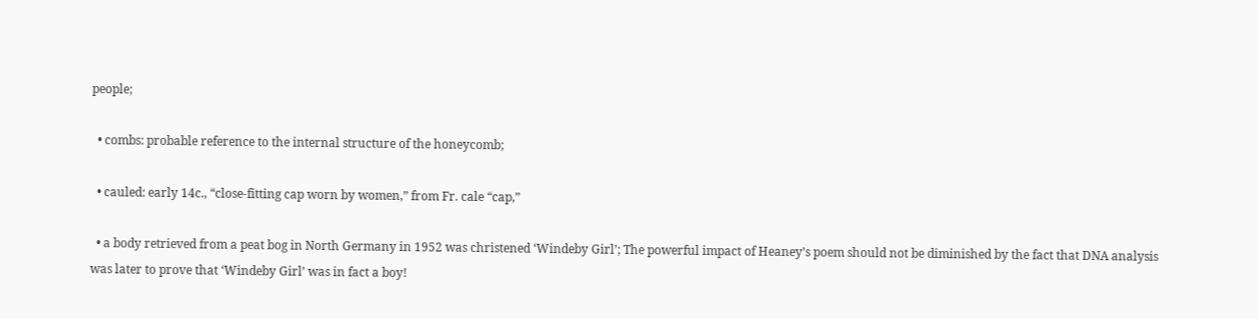people;

  • combs: probable reference to the internal structure of the honeycomb;

  • cauled: early 14c., “close-fitting cap worn by women,” from Fr. cale “cap,”

  • a body retrieved from a peat bog in North Germany in 1952 was christened ‘Windeby Girl’; The powerful impact of Heaney’s poem should not be diminished by the fact that DNA analysis was later to prove that ‘Windeby Girl’ was in fact a boy!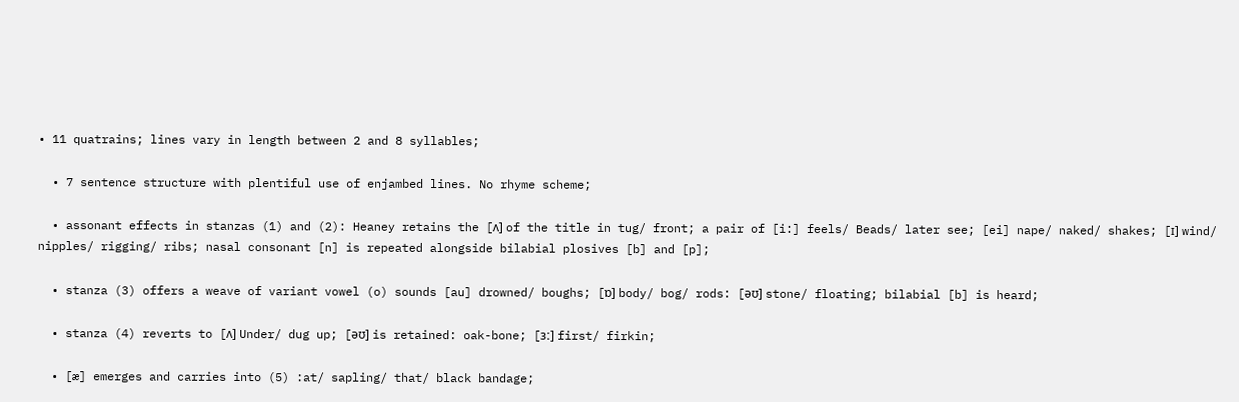• 11 quatrains; lines vary in length between 2 and 8 syllables;

  • 7 sentence structure with plentiful use of enjambed lines. No rhyme scheme;

  • assonant effects in stanzas (1) and (2): Heaney retains the [ʌ] of the title in tug/ front; a pair of [i:] feels/ Beads/ later see; [ei] nape/ naked/ shakes; [ɪ] wind/ nipples/ rigging/ ribs; nasal consonant [n] is repeated alongside bilabial plosives [b] and [p];

  • stanza (3) offers a weave of variant vowel (o) sounds [au] drowned/ boughs; [ɒ] body/ bog/ rods: [əʊ] stone/ floating; bilabial [b] is heard;

  • stanza (4) reverts to [ʌ] Under/ dug up; [əʊ] is retained: oak-bone; [ɜː] first/ firkin;

  • [æ] emerges and carries into (5) :at/ sapling/ that/ black bandage;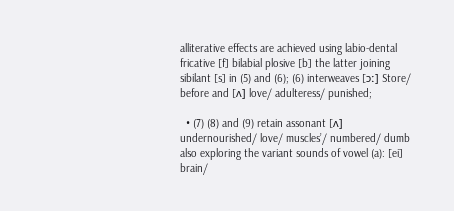alliterative effects are achieved using labio-dental fricative [f] bilabial plosive [b] the latter joining sibilant [s] in (5) and (6); (6) interweaves [ɔː] Store/ before and [ʌ] love/ adulteress/ punished;

  • (7) (8) and (9) retain assonant [ʌ] undernourished/ love/ muscles’/ numbered/ dumb also exploring the variant sounds of vowel (a): [ei] brain/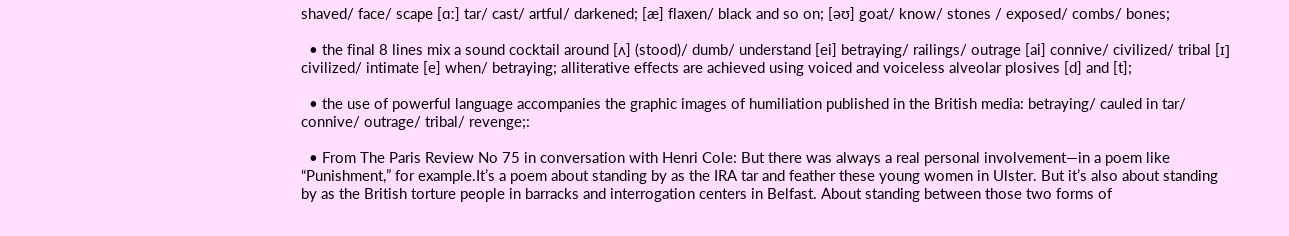shaved/ face/ scape [ɑː] tar/ cast/ artful/ darkened; [æ] flaxen/ black and so on; [əʊ] goat/ know/ stones / exposed/ combs/ bones;

  • the final 8 lines mix a sound cocktail around [ʌ] (stood)/ dumb/ understand [ei] betraying/ railings/ outrage [ai] connive/ civilized/ tribal [ɪ] civilized/ intimate [e] when/ betraying; alliterative effects are achieved using voiced and voiceless alveolar plosives [d] and [t];

  • the use of powerful language accompanies the graphic images of humiliation published in the British media: betraying/ cauled in tar/ connive/ outrage/ tribal/ revenge;:

  • From The Paris Review No 75 in conversation with Henri Cole: But there was always a real personal involvement—in a poem like “Punishment,” for example.It’s a poem about standing by as the IRA tar and feather these young women in Ulster. But it’s also about standing by as the British torture people in barracks and interrogation centers in Belfast. About standing between those two forms of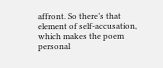affront. So there’s that element of self-accusation, which makes the poem personal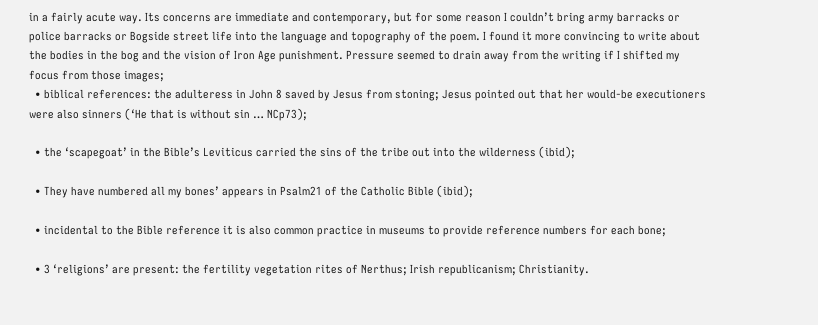in a fairly acute way. Its concerns are immediate and contemporary, but for some reason I couldn’t bring army barracks or police barracks or Bogside street life into the language and topography of the poem. I found it more convincing to write about the bodies in the bog and the vision of Iron Age punishment. Pressure seemed to drain away from the writing if I shifted my focus from those images;
  • biblical references: the adulteress in John 8 saved by Jesus from stoning; Jesus pointed out that her would-be executioners were also sinners (‘He that is without sin … NCp73);

  • the ‘scapegoat’ in the Bible’s Leviticus carried the sins of the tribe out into the wilderness (ibid);

  • They have numbered all my bones’ appears in Psalm21 of the Catholic Bible (ibid);

  • incidental to the Bible reference it is also common practice in museums to provide reference numbers for each bone;

  • 3 ‘religions’ are present: the fertility vegetation rites of Nerthus; Irish republicanism; Christianity.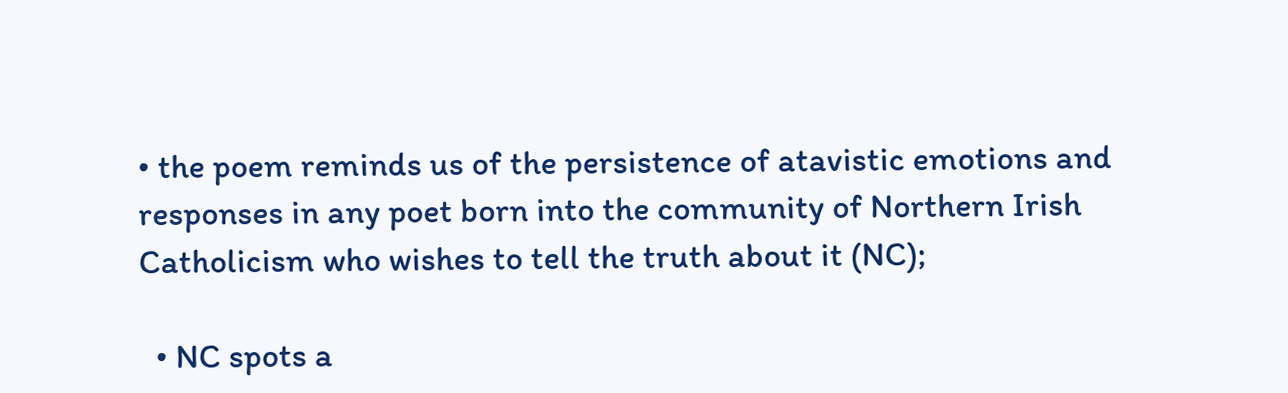• the poem reminds us of the persistence of atavistic emotions and responses in any poet born into the community of Northern Irish Catholicism who wishes to tell the truth about it (NC);

  • NC spots a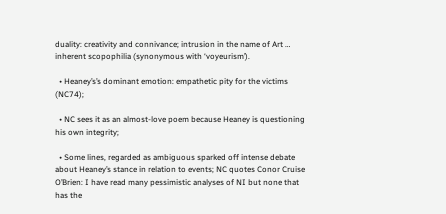duality: creativity and connivance; intrusion in the name of Art … inherent scopophilia (synonymous with ‘voyeurism’).

  • Heaney’s’s dominant emotion: empathetic pity for the victims (NC74);

  • NC sees it as an almost-love poem because Heaney is questioning his own integrity;

  • Some lines, regarded as ambiguous sparked off intense debate about Heaney’s stance in relation to events; NC quotes Conor Cruise O’Brien: I have read many pessimistic analyses of NI but none that has the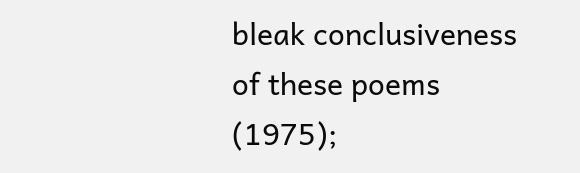bleak conclusiveness of these poems (1975);